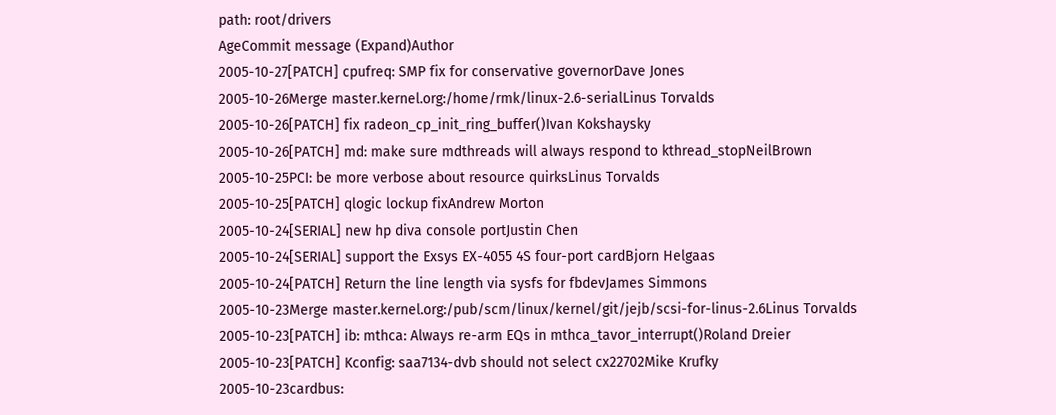path: root/drivers
AgeCommit message (Expand)Author
2005-10-27[PATCH] cpufreq: SMP fix for conservative governorDave Jones
2005-10-26Merge master.kernel.org:/home/rmk/linux-2.6-serialLinus Torvalds
2005-10-26[PATCH] fix radeon_cp_init_ring_buffer()Ivan Kokshaysky
2005-10-26[PATCH] md: make sure mdthreads will always respond to kthread_stopNeilBrown
2005-10-25PCI: be more verbose about resource quirksLinus Torvalds
2005-10-25[PATCH] qlogic lockup fixAndrew Morton
2005-10-24[SERIAL] new hp diva console portJustin Chen
2005-10-24[SERIAL] support the Exsys EX-4055 4S four-port cardBjorn Helgaas
2005-10-24[PATCH] Return the line length via sysfs for fbdevJames Simmons
2005-10-23Merge master.kernel.org:/pub/scm/linux/kernel/git/jejb/scsi-for-linus-2.6Linus Torvalds
2005-10-23[PATCH] ib: mthca: Always re-arm EQs in mthca_tavor_interrupt()Roland Dreier
2005-10-23[PATCH] Kconfig: saa7134-dvb should not select cx22702Mike Krufky
2005-10-23cardbus: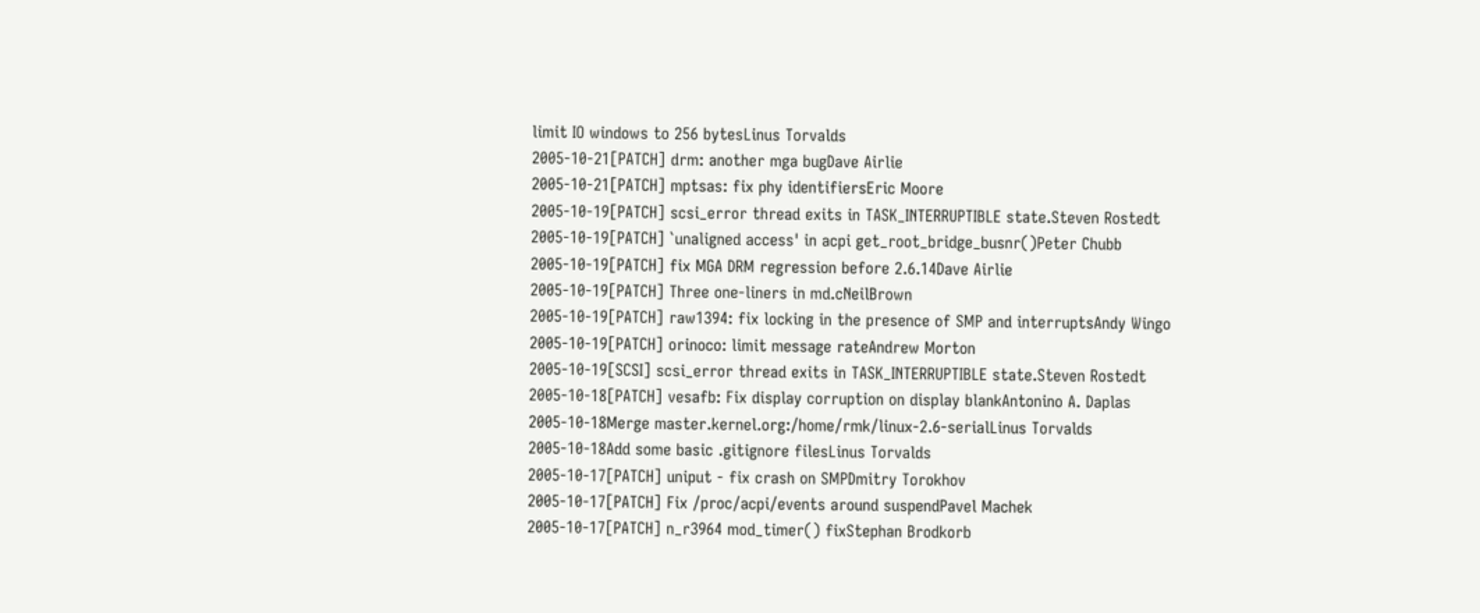limit IO windows to 256 bytesLinus Torvalds
2005-10-21[PATCH] drm: another mga bugDave Airlie
2005-10-21[PATCH] mptsas: fix phy identifiersEric Moore
2005-10-19[PATCH] scsi_error thread exits in TASK_INTERRUPTIBLE state.Steven Rostedt
2005-10-19[PATCH] `unaligned access' in acpi get_root_bridge_busnr()Peter Chubb
2005-10-19[PATCH] fix MGA DRM regression before 2.6.14Dave Airlie
2005-10-19[PATCH] Three one-liners in md.cNeilBrown
2005-10-19[PATCH] raw1394: fix locking in the presence of SMP and interruptsAndy Wingo
2005-10-19[PATCH] orinoco: limit message rateAndrew Morton
2005-10-19[SCSI] scsi_error thread exits in TASK_INTERRUPTIBLE state.Steven Rostedt
2005-10-18[PATCH] vesafb: Fix display corruption on display blankAntonino A. Daplas
2005-10-18Merge master.kernel.org:/home/rmk/linux-2.6-serialLinus Torvalds
2005-10-18Add some basic .gitignore filesLinus Torvalds
2005-10-17[PATCH] uniput - fix crash on SMPDmitry Torokhov
2005-10-17[PATCH] Fix /proc/acpi/events around suspendPavel Machek
2005-10-17[PATCH] n_r3964 mod_timer() fixStephan Brodkorb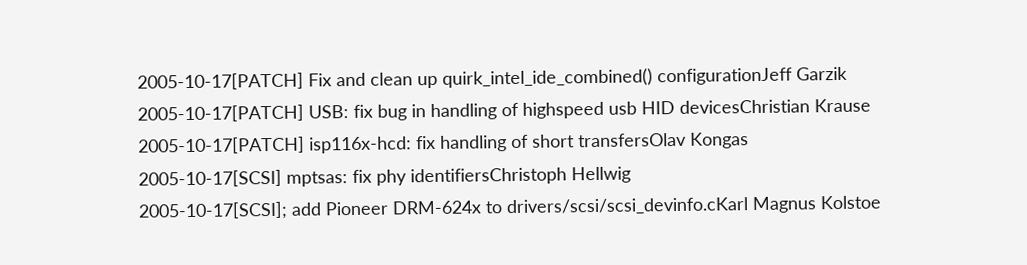2005-10-17[PATCH] Fix and clean up quirk_intel_ide_combined() configurationJeff Garzik
2005-10-17[PATCH] USB: fix bug in handling of highspeed usb HID devicesChristian Krause
2005-10-17[PATCH] isp116x-hcd: fix handling of short transfersOlav Kongas
2005-10-17[SCSI] mptsas: fix phy identifiersChristoph Hellwig
2005-10-17[SCSI]; add Pioneer DRM-624x to drivers/scsi/scsi_devinfo.cKarl Magnus Kolstoe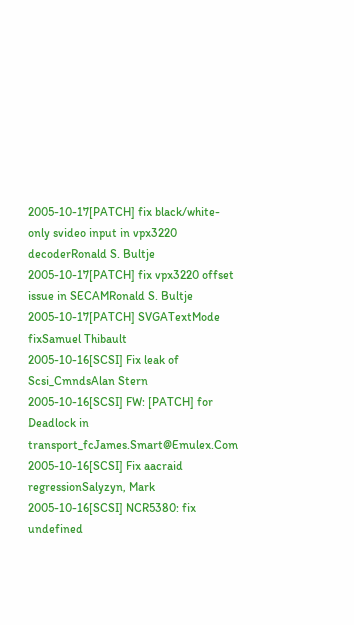2005-10-17[PATCH] fix black/white-only svideo input in vpx3220 decoderRonald S. Bultje
2005-10-17[PATCH] fix vpx3220 offset issue in SECAMRonald S. Bultje
2005-10-17[PATCH] SVGATextMode fixSamuel Thibault
2005-10-16[SCSI] Fix leak of Scsi_CmndsAlan Stern
2005-10-16[SCSI] FW: [PATCH] for Deadlock in transport_fcJames.Smart@Emulex.Com
2005-10-16[SCSI] Fix aacraid regressionSalyzyn, Mark
2005-10-16[SCSI] NCR5380: fix undefined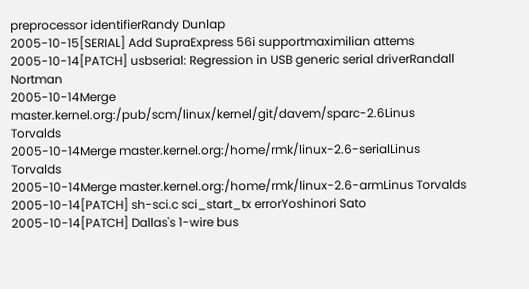preprocessor identifierRandy Dunlap
2005-10-15[SERIAL] Add SupraExpress 56i supportmaximilian attems
2005-10-14[PATCH] usbserial: Regression in USB generic serial driverRandall Nortman
2005-10-14Merge master.kernel.org:/pub/scm/linux/kernel/git/davem/sparc-2.6Linus Torvalds
2005-10-14Merge master.kernel.org:/home/rmk/linux-2.6-serialLinus Torvalds
2005-10-14Merge master.kernel.org:/home/rmk/linux-2.6-armLinus Torvalds
2005-10-14[PATCH] sh-sci.c sci_start_tx errorYoshinori Sato
2005-10-14[PATCH] Dallas's 1-wire bus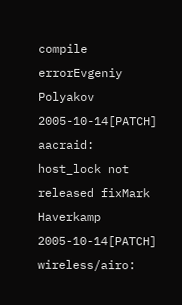compile errorEvgeniy Polyakov
2005-10-14[PATCH] aacraid: host_lock not released fixMark Haverkamp
2005-10-14[PATCH] wireless/airo: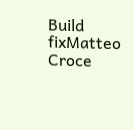Build fixMatteo Croce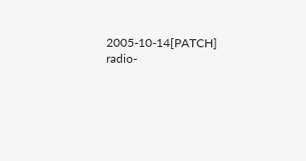2005-10-14[PATCH] radio-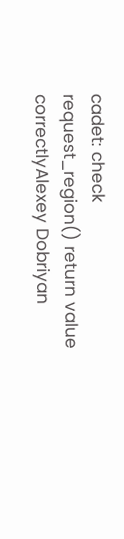cadet: check request_region() return value correctlyAlexey Dobriyan